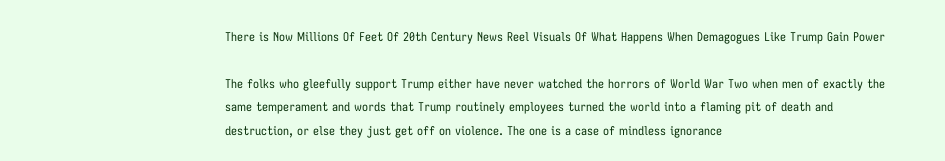There is Now Millions Of Feet Of 20th Century News Reel Visuals Of What Happens When Demagogues Like Trump Gain Power

The folks who gleefully support Trump either have never watched the horrors of World War Two when men of exactly the same temperament and words that Trump routinely employees turned the world into a flaming pit of death and destruction, or else they just get off on violence. The one is a case of mindless ignorance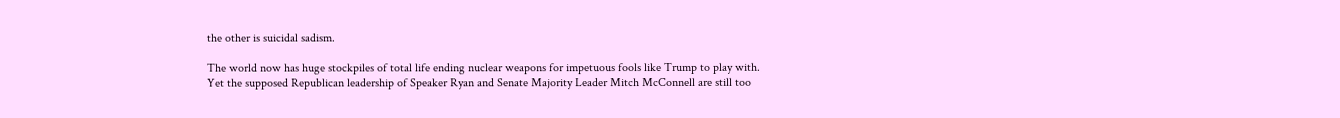the other is suicidal sadism.

The world now has huge stockpiles of total life ending nuclear weapons for impetuous fools like Trump to play with. Yet the supposed Republican leadership of Speaker Ryan and Senate Majority Leader Mitch McConnell are still too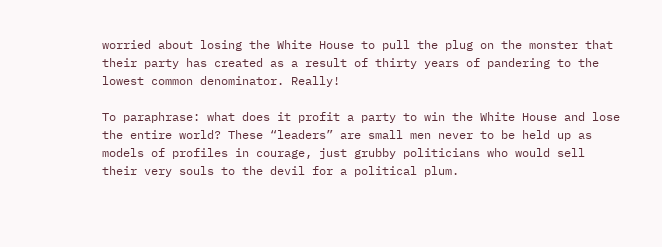worried about losing the White House to pull the plug on the monster that their party has created as a result of thirty years of pandering to the lowest common denominator. Really!

To paraphrase: what does it profit a party to win the White House and lose the entire world? These “leaders” are small men never to be held up as models of profiles in courage, just grubby politicians who would sell their very souls to the devil for a political plum.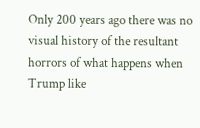Only 200 years ago there was no visual history of the resultant horrors of what happens when Trump like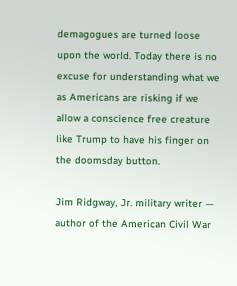demagogues are turned loose upon the world. Today there is no excuse for understanding what we as Americans are risking if we allow a conscience free creature like Trump to have his finger on the doomsday button.

Jim Ridgway, Jr. military writer — author of the American Civil War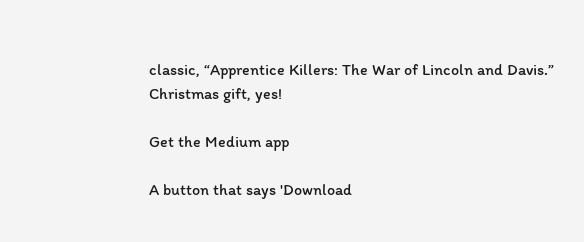classic, “Apprentice Killers: The War of Lincoln and Davis.” Christmas gift, yes!

Get the Medium app

A button that says 'Download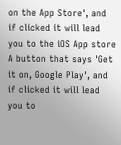on the App Store', and if clicked it will lead you to the iOS App store
A button that says 'Get it on, Google Play', and if clicked it will lead you to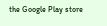the Google Play store